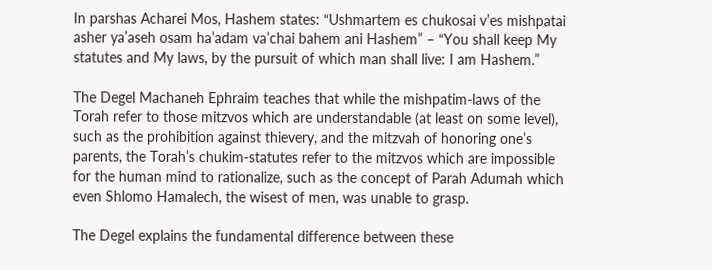In parshas Acharei Mos, Hashem states: “Ushmartem es chukosai v’es mishpatai asher ya’aseh osam ha’adam va’chai bahem ani Hashem” – “You shall keep My statutes and My laws, by the pursuit of which man shall live: I am Hashem.”

The Degel Machaneh Ephraim teaches that while the mishpatim-laws of the Torah refer to those mitzvos which are understandable (at least on some level), such as the prohibition against thievery, and the mitzvah of honoring one’s parents, the Torah’s chukim-statutes refer to the mitzvos which are impossible for the human mind to rationalize, such as the concept of Parah Adumah which even Shlomo Hamalech, the wisest of men, was unable to grasp.

The Degel explains the fundamental difference between these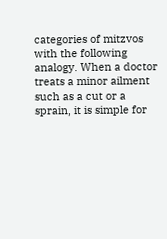categories of mitzvos with the following analogy. When a doctor treats a minor ailment such as a cut or a sprain, it is simple for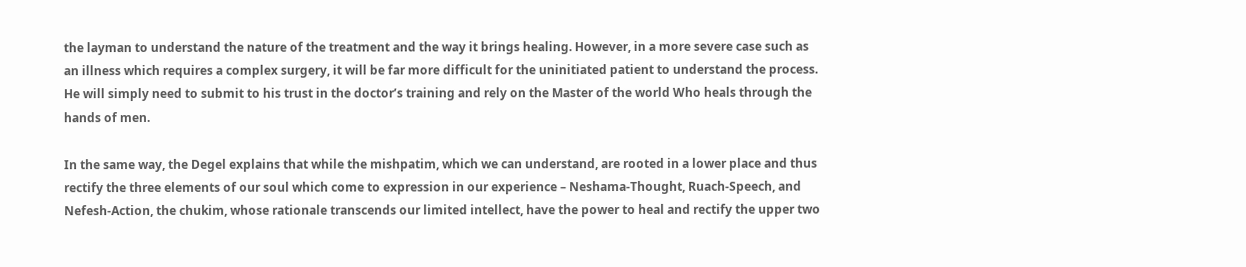the layman to understand the nature of the treatment and the way it brings healing. However, in a more severe case such as an illness which requires a complex surgery, it will be far more difficult for the uninitiated patient to understand the process. He will simply need to submit to his trust in the doctor’s training and rely on the Master of the world Who heals through the hands of men.

In the same way, the Degel explains that while the mishpatim, which we can understand, are rooted in a lower place and thus rectify the three elements of our soul which come to expression in our experience – Neshama-Thought, Ruach-Speech, and Nefesh-Action, the chukim, whose rationale transcends our limited intellect, have the power to heal and rectify the upper two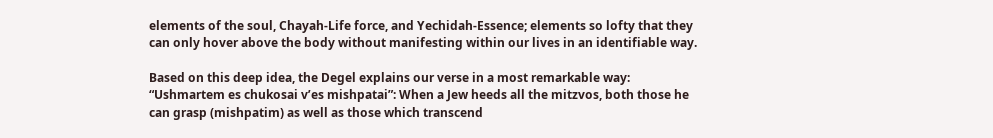elements of the soul, Chayah-Life force, and Yechidah-Essence; elements so lofty that they can only hover above the body without manifesting within our lives in an identifiable way.

Based on this deep idea, the Degel explains our verse in a most remarkable way: “Ushmartem es chukosai v’es mishpatai”: When a Jew heeds all the mitzvos, both those he can grasp (mishpatim) as well as those which transcend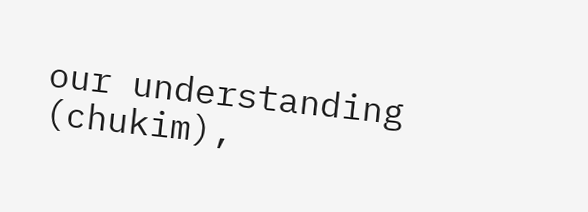our understanding (chukim),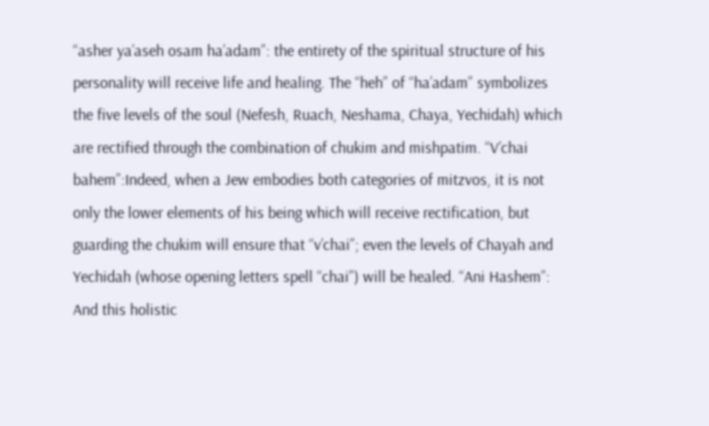“asher ya’aseh osam ha’adam”: the entirety of the spiritual structure of his personality will receive life and healing. The “heh” of “ha’adam” symbolizes the five levels of the soul (Nefesh, Ruach, Neshama, Chaya, Yechidah) which are rectified through the combination of chukim and mishpatim. “V’chai bahem”:Indeed, when a Jew embodies both categories of mitzvos, it is not only the lower elements of his being which will receive rectification, but guarding the chukim will ensure that “v’chai”; even the levels of Chayah and Yechidah (whose opening letters spell “chai”) will be healed. “Ani Hashem”: And this holistic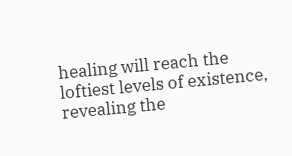healing will reach the loftiest levels of existence, revealing the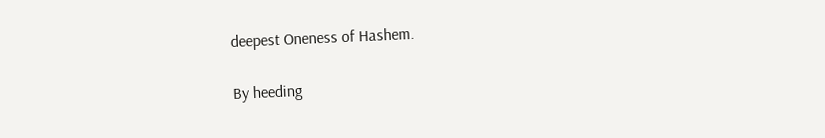deepest Oneness of Hashem.

By heeding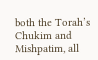both the Torah’s Chukim and Mishpatim, all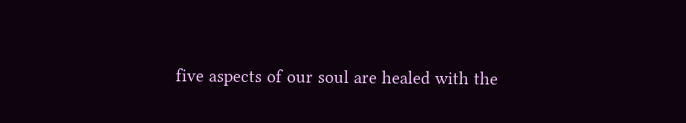five aspects of our soul are healed with the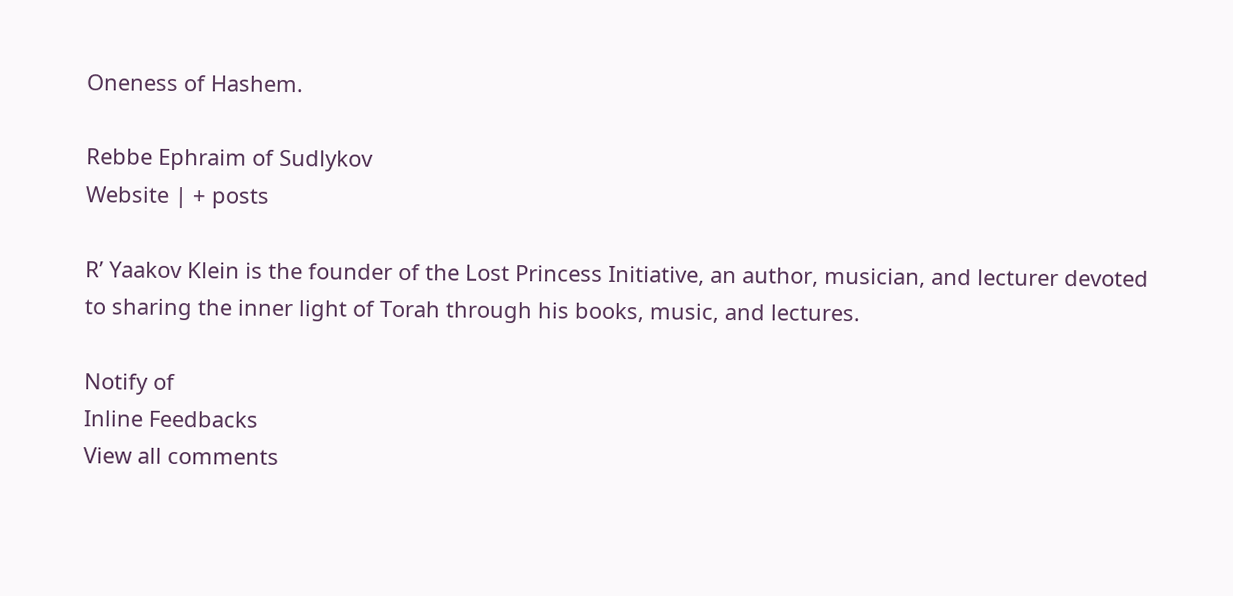Oneness of Hashem.

Rebbe Ephraim of Sudlykov
Website | + posts

R’ Yaakov Klein is the founder of the Lost Princess Initiative, an author, musician, and lecturer devoted to sharing the inner light of Torah through his books, music, and lectures.

Notify of
Inline Feedbacks
View all comments